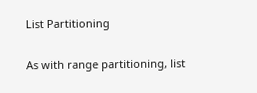List Partitioning

As with range partitioning, list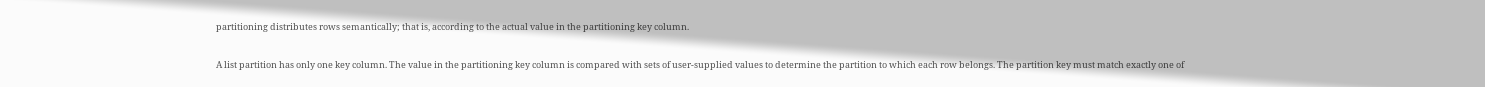partitioning distributes rows semantically; that is, according to the actual value in the partitioning key column.

A list partition has only one key column. The value in the partitioning key column is compared with sets of user-supplied values to determine the partition to which each row belongs. The partition key must match exactly one of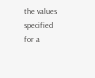the values specified for a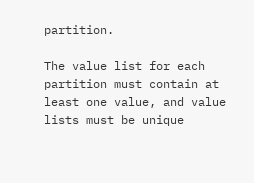partition.

The value list for each partition must contain at least one value, and value lists must be unique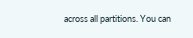across all partitions. You can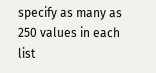specify as many as 250 values in each list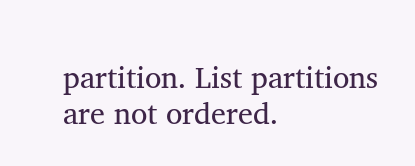partition. List partitions are not ordered.